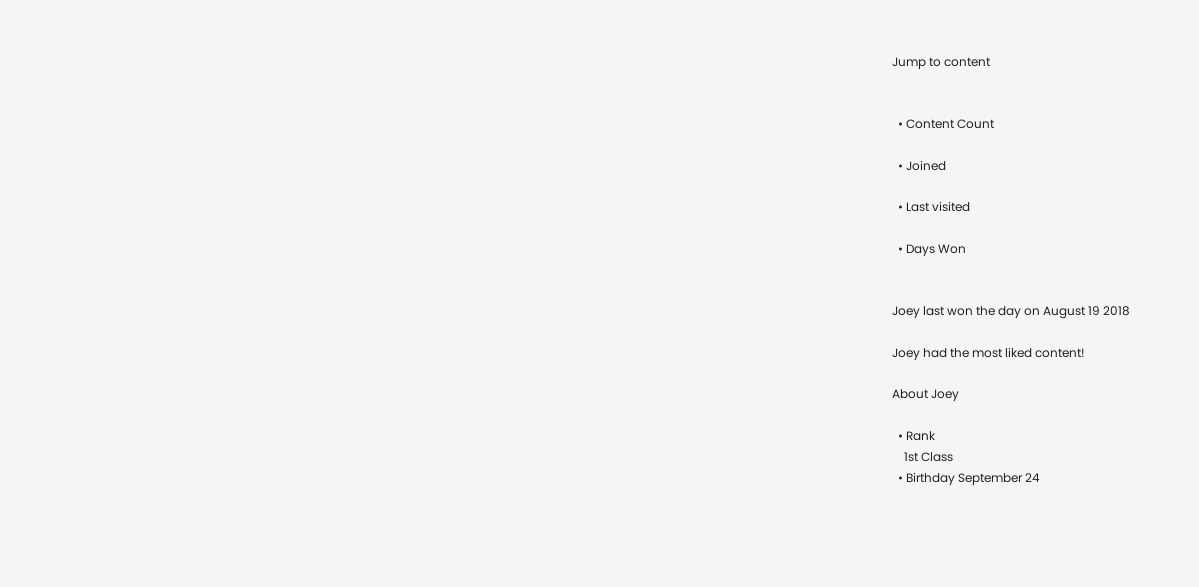Jump to content


  • Content Count

  • Joined

  • Last visited

  • Days Won


Joey last won the day on August 19 2018

Joey had the most liked content!

About Joey

  • Rank
    1st Class
  • Birthday September 24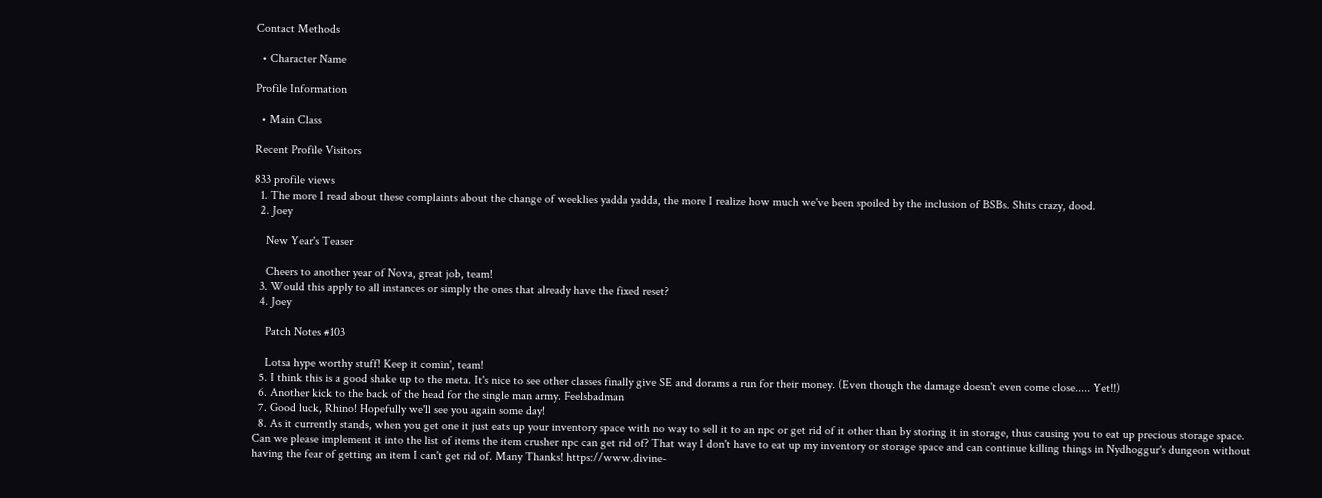Contact Methods

  • Character Name

Profile Information

  • Main Class

Recent Profile Visitors

833 profile views
  1. The more I read about these complaints about the change of weeklies yadda yadda, the more I realize how much we've been spoiled by the inclusion of BSBs. Shits crazy, dood.
  2. Joey

    New Year's Teaser

    Cheers to another year of Nova, great job, team!
  3. Would this apply to all instances or simply the ones that already have the fixed reset?
  4. Joey

    Patch Notes #103

    Lotsa hype worthy stuff! Keep it comin', team!
  5. I think this is a good shake up to the meta. It's nice to see other classes finally give SE and dorams a run for their money. (Even though the damage doesn't even come close..... Yet!!)
  6. Another kick to the back of the head for the single man army. Feelsbadman
  7. Good luck, Rhino! Hopefully we'll see you again some day!
  8. As it currently stands, when you get one it just eats up your inventory space with no way to sell it to an npc or get rid of it other than by storing it in storage, thus causing you to eat up precious storage space. Can we please implement it into the list of items the item crusher npc can get rid of? That way I don't have to eat up my inventory or storage space and can continue killing things in Nydhoggur's dungeon without having the fear of getting an item I can't get rid of. Many Thanks! https://www.divine-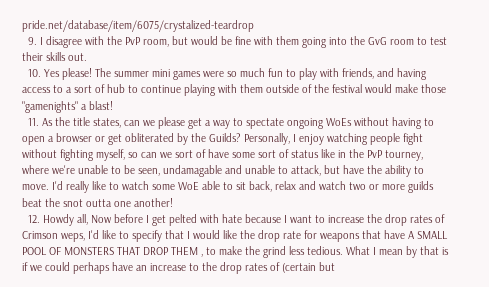pride.net/database/item/6075/crystalized-teardrop
  9. I disagree with the PvP room, but would be fine with them going into the GvG room to test their skills out.
  10. Yes please! The summer mini games were so much fun to play with friends, and having access to a sort of hub to continue playing with them outside of the festival would make those "gamenights" a blast!
  11. As the title states, can we please get a way to spectate ongoing WoEs without having to open a browser or get obliterated by the Guilds? Personally, I enjoy watching people fight without fighting myself, so can we sort of have some sort of status like in the PvP tourney, where we're unable to be seen, undamagable and unable to attack, but have the ability to move. I'd really like to watch some WoE able to sit back, relax and watch two or more guilds beat the snot outta one another!
  12. Howdy all, Now before I get pelted with hate because I want to increase the drop rates of Crimson weps, I'd like to specify that I would like the drop rate for weapons that have A SMALL POOL OF MONSTERS THAT DROP THEM , to make the grind less tedious. What I mean by that is if we could perhaps have an increase to the drop rates of (certain but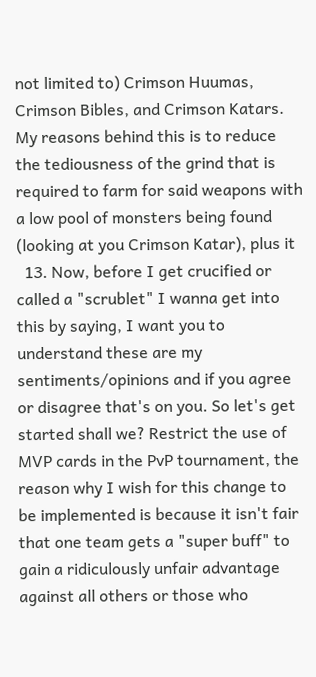not limited to) Crimson Huumas, Crimson Bibles, and Crimson Katars. My reasons behind this is to reduce the tediousness of the grind that is required to farm for said weapons with a low pool of monsters being found (looking at you Crimson Katar), plus it
  13. Now, before I get crucified or called a "scrublet" I wanna get into this by saying, I want you to understand these are my sentiments/opinions and if you agree or disagree that's on you. So let's get started shall we? Restrict the use of MVP cards in the PvP tournament, the reason why I wish for this change to be implemented is because it isn't fair that one team gets a "super buff" to gain a ridiculously unfair advantage against all others or those who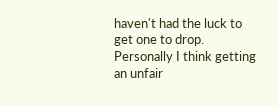haven't had the luck to get one to drop. Personally I think getting an unfair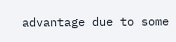advantage due to some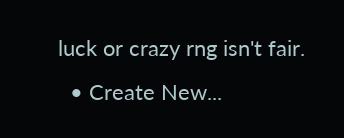luck or crazy rng isn't fair.
  • Create New...